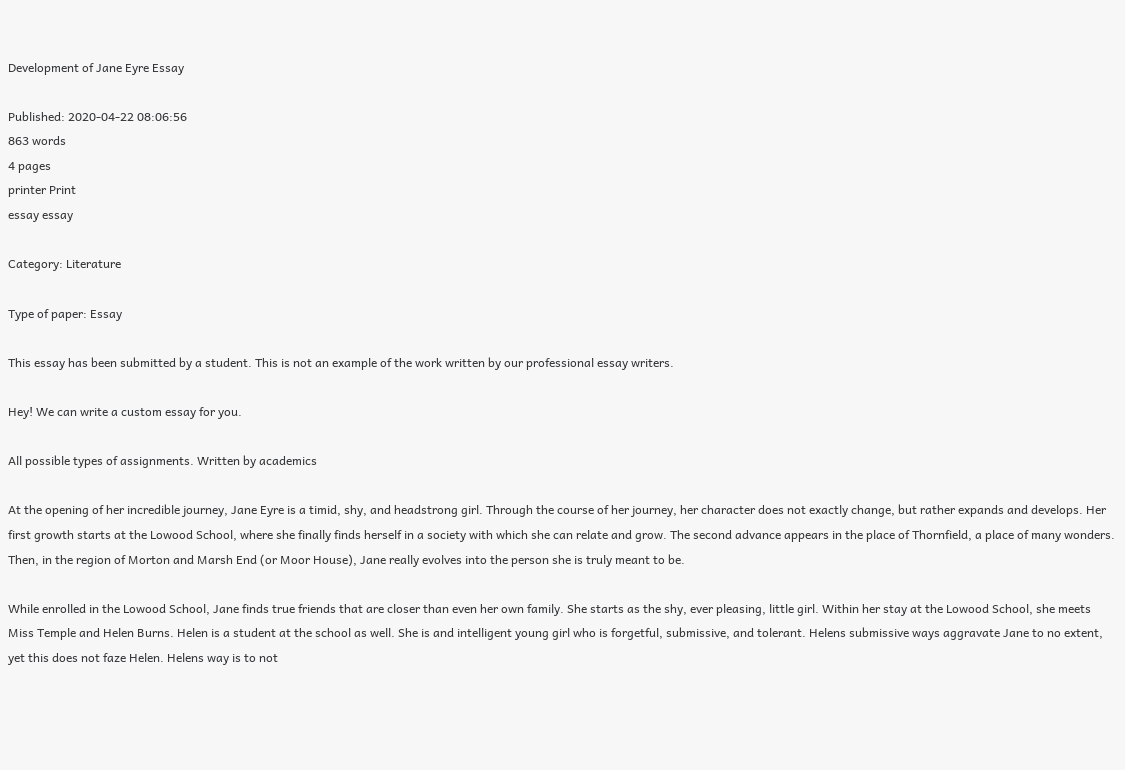Development of Jane Eyre Essay

Published: 2020-04-22 08:06:56
863 words
4 pages
printer Print
essay essay

Category: Literature

Type of paper: Essay

This essay has been submitted by a student. This is not an example of the work written by our professional essay writers.

Hey! We can write a custom essay for you.

All possible types of assignments. Written by academics

At the opening of her incredible journey, Jane Eyre is a timid, shy, and headstrong girl. Through the course of her journey, her character does not exactly change, but rather expands and develops. Her first growth starts at the Lowood School, where she finally finds herself in a society with which she can relate and grow. The second advance appears in the place of Thornfield, a place of many wonders. Then, in the region of Morton and Marsh End (or Moor House), Jane really evolves into the person she is truly meant to be.

While enrolled in the Lowood School, Jane finds true friends that are closer than even her own family. She starts as the shy, ever pleasing, little girl. Within her stay at the Lowood School, she meets Miss Temple and Helen Burns. Helen is a student at the school as well. She is and intelligent young girl who is forgetful, submissive, and tolerant. Helens submissive ways aggravate Jane to no extent, yet this does not faze Helen. Helens way is to not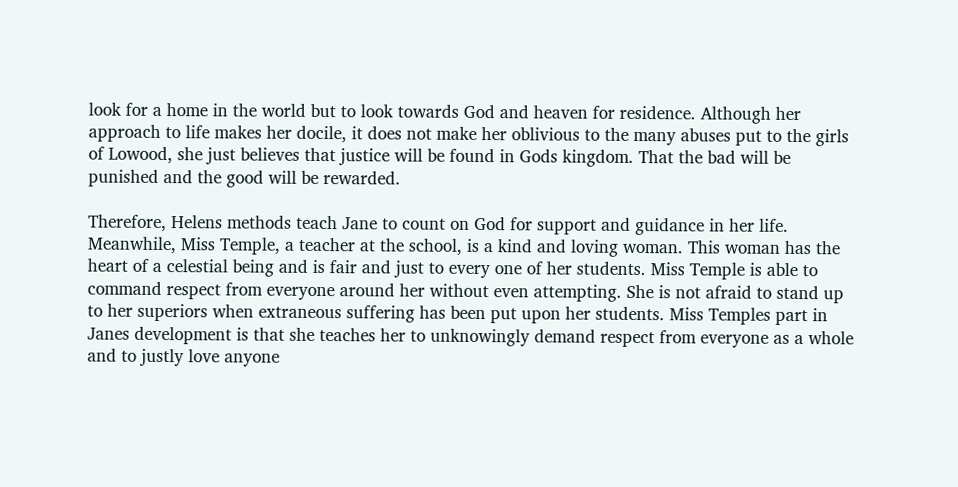look for a home in the world but to look towards God and heaven for residence. Although her approach to life makes her docile, it does not make her oblivious to the many abuses put to the girls of Lowood, she just believes that justice will be found in Gods kingdom. That the bad will be punished and the good will be rewarded.

Therefore, Helens methods teach Jane to count on God for support and guidance in her life. Meanwhile, Miss Temple, a teacher at the school, is a kind and loving woman. This woman has the heart of a celestial being and is fair and just to every one of her students. Miss Temple is able to command respect from everyone around her without even attempting. She is not afraid to stand up to her superiors when extraneous suffering has been put upon her students. Miss Temples part in Janes development is that she teaches her to unknowingly demand respect from everyone as a whole and to justly love anyone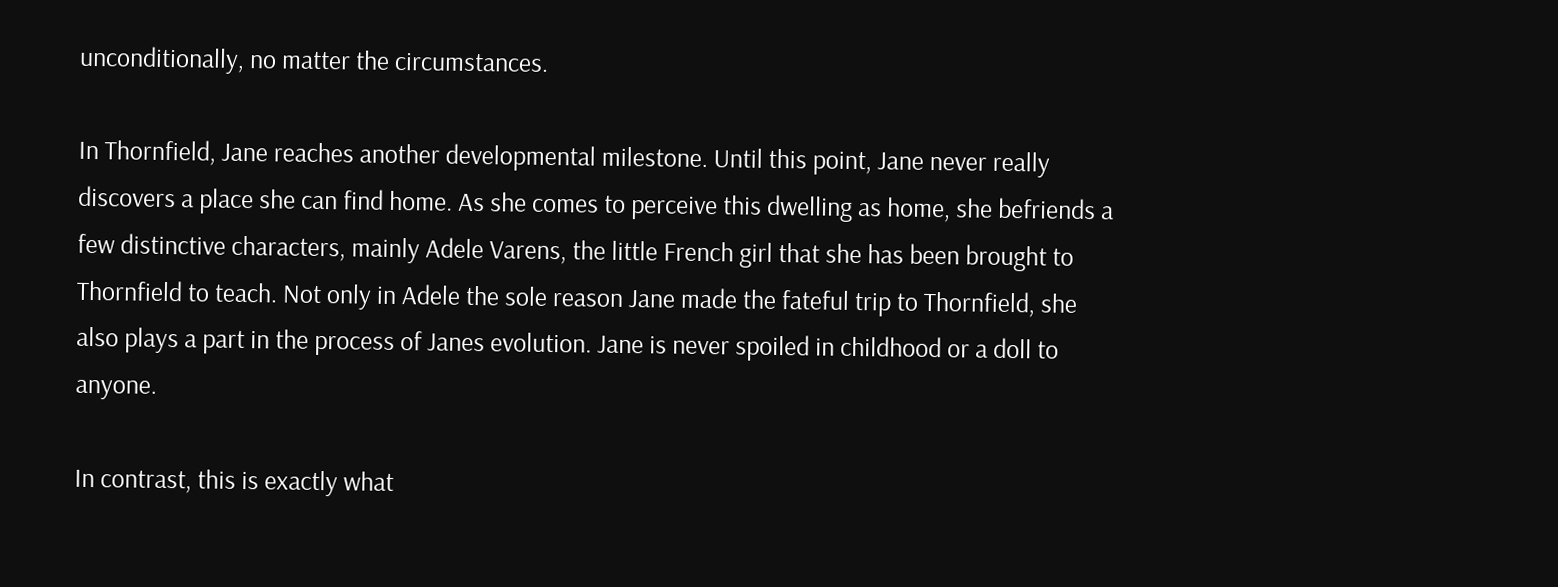unconditionally, no matter the circumstances.

In Thornfield, Jane reaches another developmental milestone. Until this point, Jane never really discovers a place she can find home. As she comes to perceive this dwelling as home, she befriends a few distinctive characters, mainly Adele Varens, the little French girl that she has been brought to Thornfield to teach. Not only in Adele the sole reason Jane made the fateful trip to Thornfield, she also plays a part in the process of Janes evolution. Jane is never spoiled in childhood or a doll to anyone.

In contrast, this is exactly what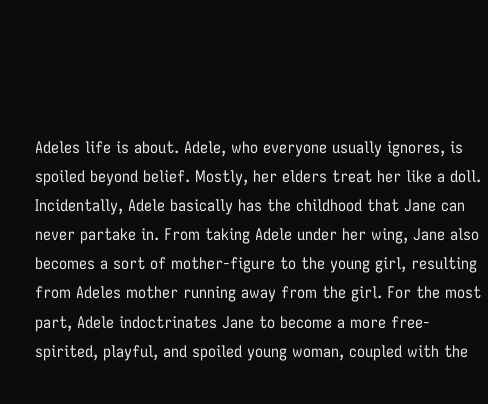Adeles life is about. Adele, who everyone usually ignores, is spoiled beyond belief. Mostly, her elders treat her like a doll. Incidentally, Adele basically has the childhood that Jane can never partake in. From taking Adele under her wing, Jane also becomes a sort of mother-figure to the young girl, resulting from Adeles mother running away from the girl. For the most part, Adele indoctrinates Jane to become a more free-spirited, playful, and spoiled young woman, coupled with the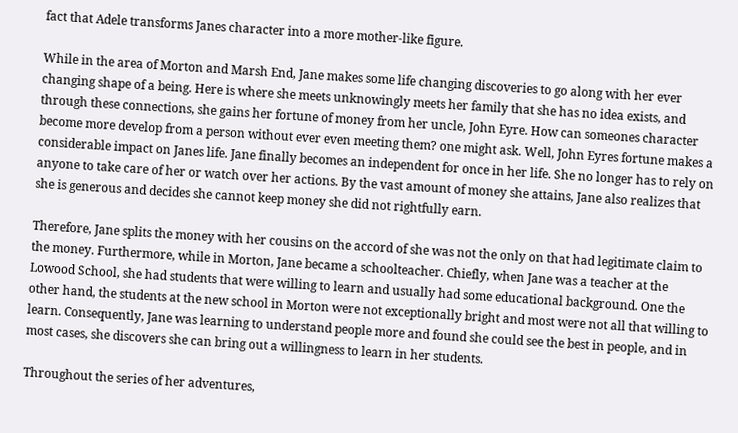fact that Adele transforms Janes character into a more mother-like figure.

While in the area of Morton and Marsh End, Jane makes some life changing discoveries to go along with her ever changing shape of a being. Here is where she meets unknowingly meets her family that she has no idea exists, and through these connections, she gains her fortune of money from her uncle, John Eyre. How can someones character become more develop from a person without ever even meeting them? one might ask. Well, John Eyres fortune makes a considerable impact on Janes life. Jane finally becomes an independent for once in her life. She no longer has to rely on anyone to take care of her or watch over her actions. By the vast amount of money she attains, Jane also realizes that she is generous and decides she cannot keep money she did not rightfully earn.

Therefore, Jane splits the money with her cousins on the accord of she was not the only on that had legitimate claim to the money. Furthermore, while in Morton, Jane became a schoolteacher. Chiefly, when Jane was a teacher at the Lowood School, she had students that were willing to learn and usually had some educational background. One the other hand, the students at the new school in Morton were not exceptionally bright and most were not all that willing to learn. Consequently, Jane was learning to understand people more and found she could see the best in people, and in most cases, she discovers she can bring out a willingness to learn in her students.

Throughout the series of her adventures,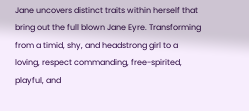Jane uncovers distinct traits within herself that bring out the full blown Jane Eyre. Transforming from a timid, shy, and headstrong girl to a loving, respect commanding, free-spirited, playful, and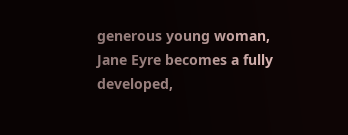generous young woman, Jane Eyre becomes a fully developed,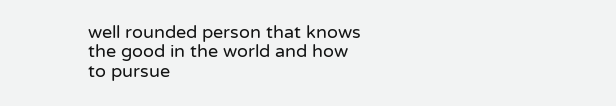well rounded person that knows the good in the world and how to pursue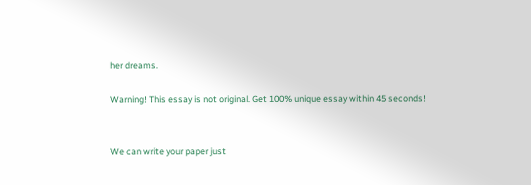her dreams.

Warning! This essay is not original. Get 100% unique essay within 45 seconds!


We can write your paper just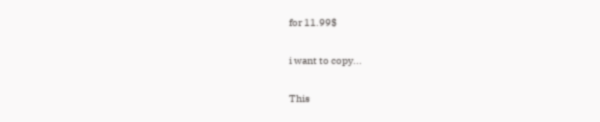for 11.99$

i want to copy...

This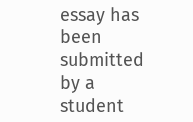essay has been submitted by a student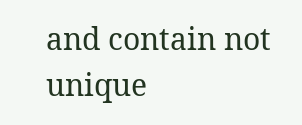and contain not unique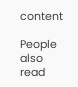content

People also read